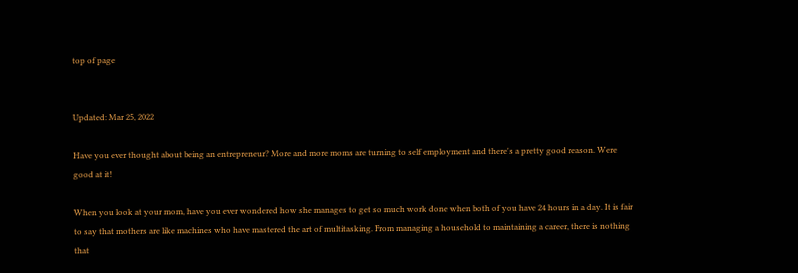top of page


Updated: Mar 25, 2022

Have you ever thought about being an entrepreneur? More and more moms are turning to self employment and there's a pretty good reason. Were good at it!

When you look at your mom, have you ever wondered how she manages to get so much work done when both of you have 24 hours in a day. It is fair to say that mothers are like machines who have mastered the art of multitasking. From managing a household to maintaining a career, there is nothing that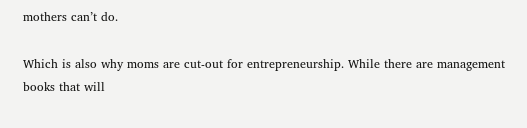mothers can’t do.

Which is also why moms are cut-out for entrepreneurship. While there are management books that will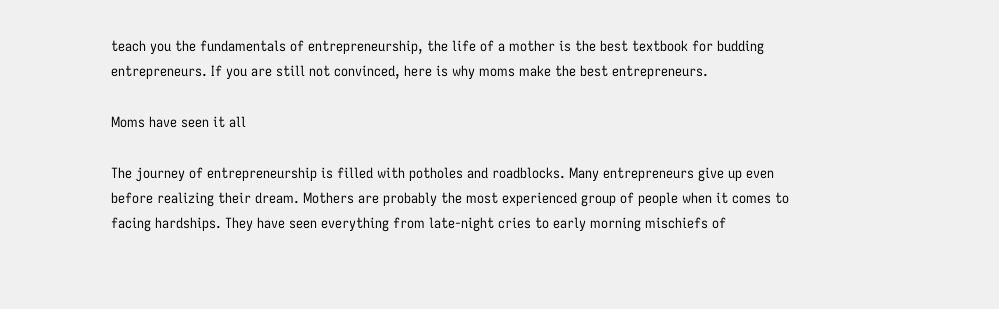teach you the fundamentals of entrepreneurship, the life of a mother is the best textbook for budding entrepreneurs. If you are still not convinced, here is why moms make the best entrepreneurs.

Moms have seen it all

The journey of entrepreneurship is filled with potholes and roadblocks. Many entrepreneurs give up even before realizing their dream. Mothers are probably the most experienced group of people when it comes to facing hardships. They have seen everything from late-night cries to early morning mischiefs of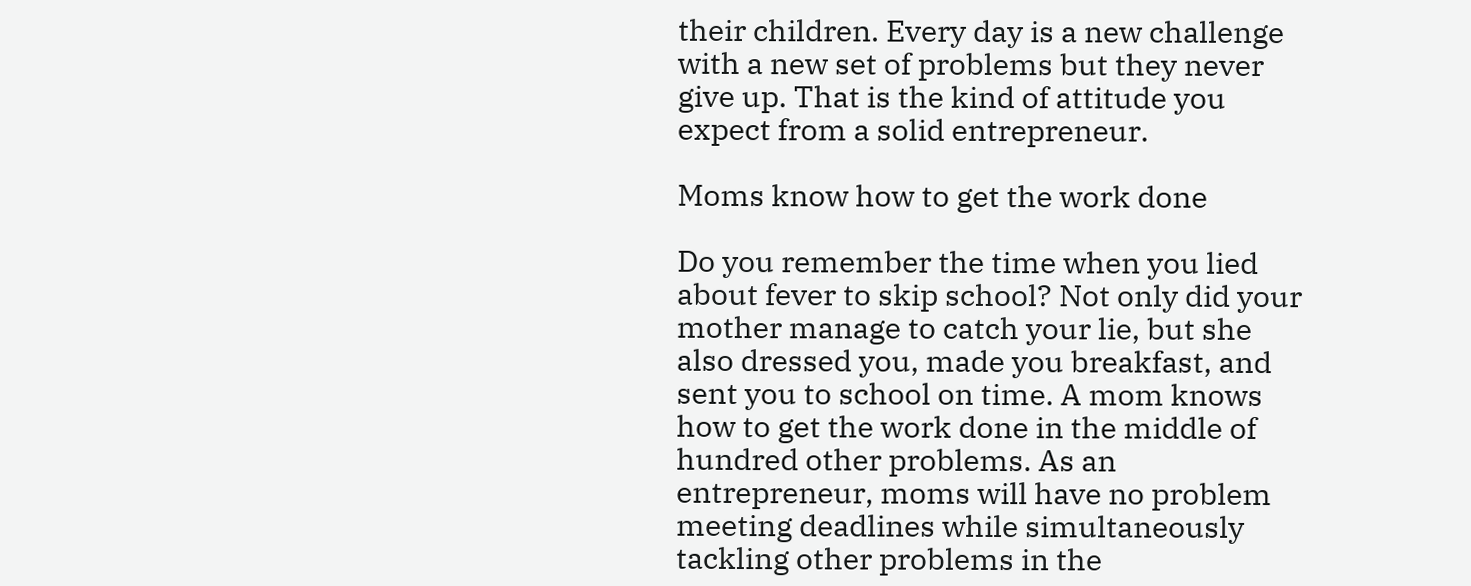their children. Every day is a new challenge with a new set of problems but they never give up. That is the kind of attitude you expect from a solid entrepreneur.

Moms know how to get the work done

Do you remember the time when you lied about fever to skip school? Not only did your mother manage to catch your lie, but she also dressed you, made you breakfast, and sent you to school on time. A mom knows how to get the work done in the middle of hundred other problems. As an entrepreneur, moms will have no problem meeting deadlines while simultaneously tackling other problems in the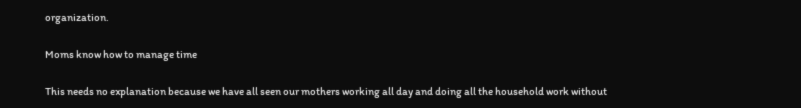organization.

Moms know how to manage time

This needs no explanation because we have all seen our mothers working all day and doing all the household work without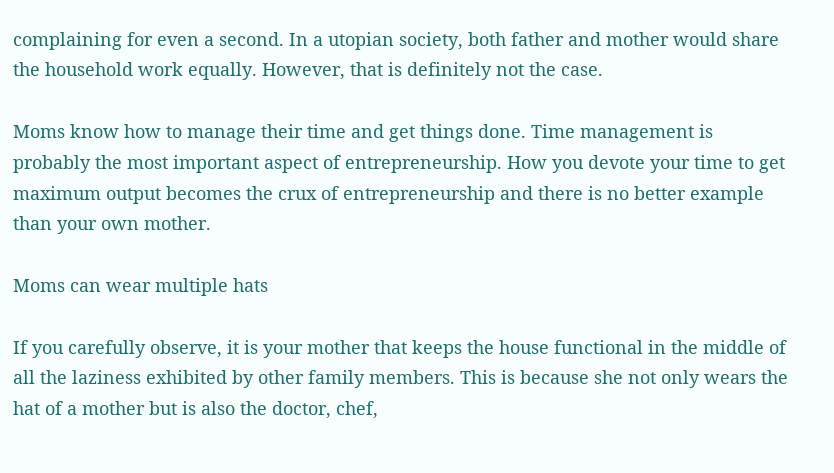complaining for even a second. In a utopian society, both father and mother would share the household work equally. However, that is definitely not the case.

Moms know how to manage their time and get things done. Time management is probably the most important aspect of entrepreneurship. How you devote your time to get maximum output becomes the crux of entrepreneurship and there is no better example than your own mother.

Moms can wear multiple hats

If you carefully observe, it is your mother that keeps the house functional in the middle of all the laziness exhibited by other family members. This is because she not only wears the hat of a mother but is also the doctor, chef,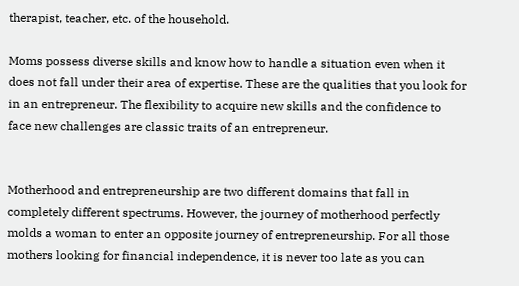therapist, teacher, etc. of the household.

Moms possess diverse skills and know how to handle a situation even when it does not fall under their area of expertise. These are the qualities that you look for in an entrepreneur. The flexibility to acquire new skills and the confidence to face new challenges are classic traits of an entrepreneur.


Motherhood and entrepreneurship are two different domains that fall in completely different spectrums. However, the journey of motherhood perfectly molds a woman to enter an opposite journey of entrepreneurship. For all those mothers looking for financial independence, it is never too late as you can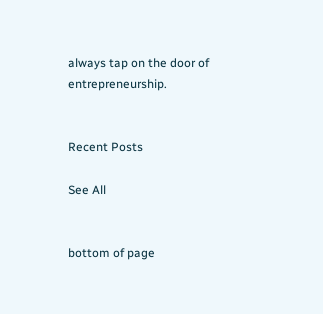always tap on the door of entrepreneurship.


Recent Posts

See All


bottom of page